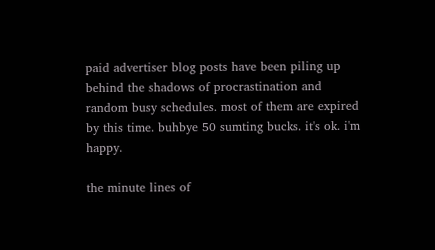paid advertiser blog posts have been piling up behind the shadows of procrastination and random busy schedules. most of them are expired by this time. buhbye 50 sumting bucks. it's ok. i'm happy.

the minute lines of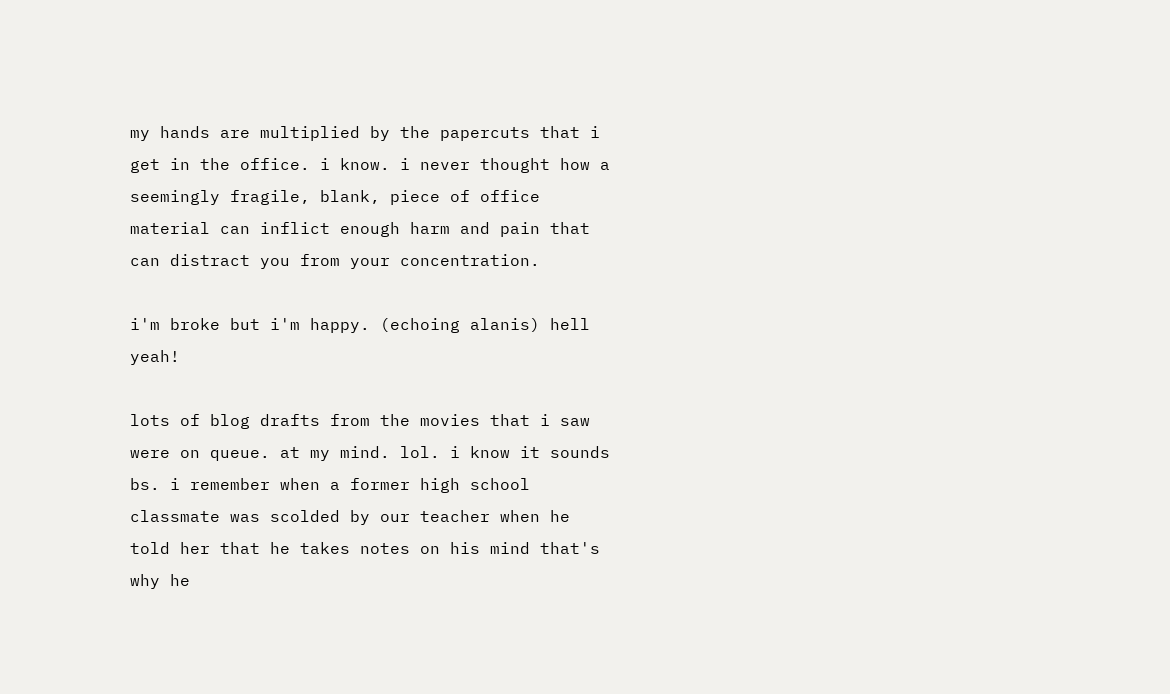my hands are multiplied by the papercuts that i get in the office. i know. i never thought how a seemingly fragile, blank, piece of office material can inflict enough harm and pain that can distract you from your concentration.

i'm broke but i'm happy. (echoing alanis) hell yeah!

lots of blog drafts from the movies that i saw were on queue. at my mind. lol. i know it sounds bs. i remember when a former high school classmate was scolded by our teacher when he told her that he takes notes on his mind that's why he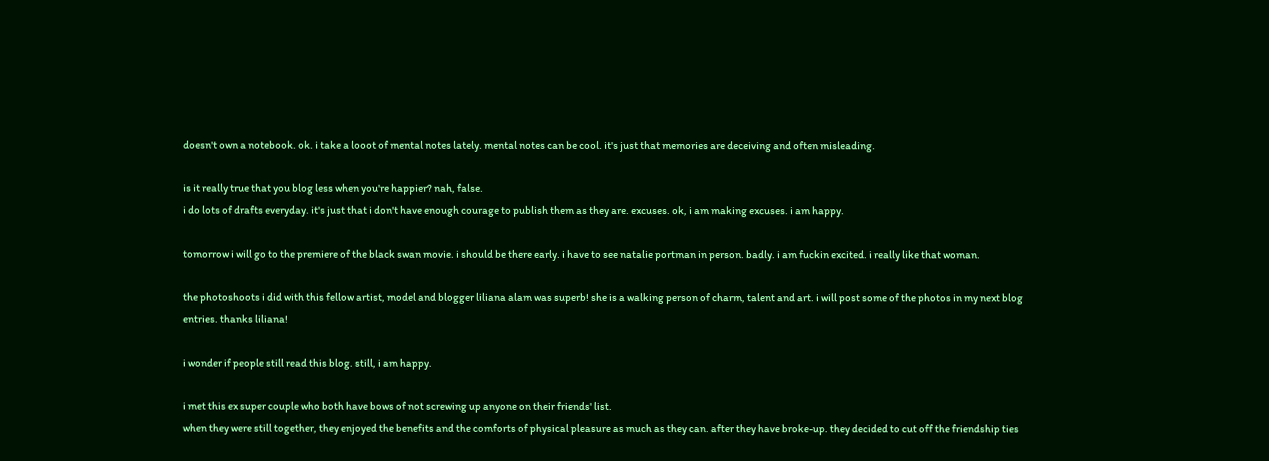doesn't own a notebook. ok. i take a looot of mental notes lately. mental notes can be cool. it's just that memories are deceiving and often misleading.

is it really true that you blog less when you're happier? nah, false.
i do lots of drafts everyday. it's just that i don't have enough courage to publish them as they are. excuses. ok, i am making excuses. i am happy.

tomorrow i will go to the premiere of the black swan movie. i should be there early. i have to see natalie portman in person. badly. i am fuckin excited. i really like that woman.

the photoshoots i did with this fellow artist, model and blogger liliana alam was superb! she is a walking person of charm, talent and art. i will post some of the photos in my next blog entries. thanks liliana!

i wonder if people still read this blog. still, i am happy.

i met this ex super couple who both have bows of not screwing up anyone on their friends' list.
when they were still together, they enjoyed the benefits and the comforts of physical pleasure as much as they can. after they have broke-up. they decided to cut off the friendship ties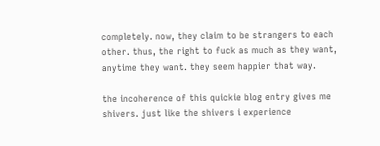completely. now, they claim to be strangers to each other. thus, the right to fuck as much as they want, anytime they want. they seem happier that way.

the incoherence of this quickie blog entry gives me shivers. just like the shivers i experience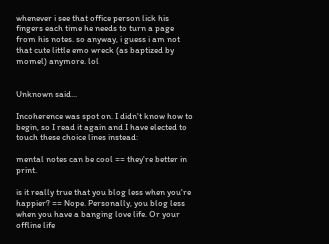whenever i see that office person lick his fingers each time he needs to turn a page from his notes. so anyway, i guess i am not that cute little emo wreck (as baptized by momel) anymore. lol


Unknown said...

Incoherence was spot on. I didn't know how to begin, so I read it again and I have elected to touch these choice lines instead:

mental notes can be cool == they're better in print.

is it really true that you blog less when you're happier? == Nope. Personally, you blog less when you have a banging love life. Or your offline life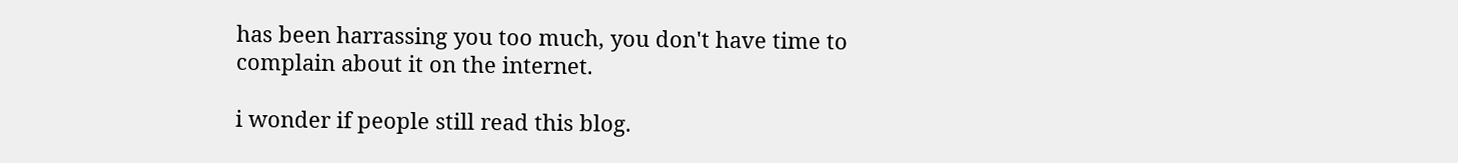has been harrassing you too much, you don't have time to complain about it on the internet.

i wonder if people still read this blog.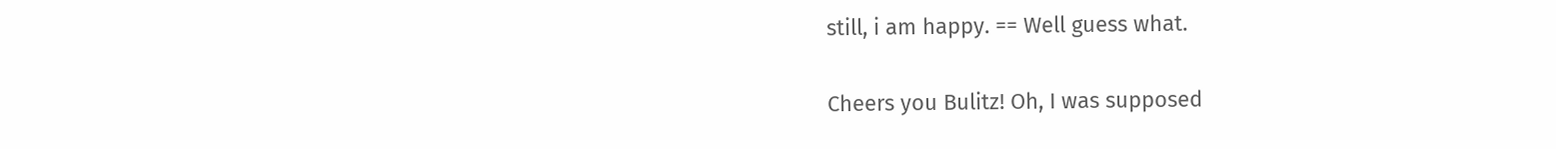still, i am happy. == Well guess what.

Cheers you Bulitz! Oh, I was supposed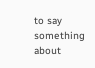to say something about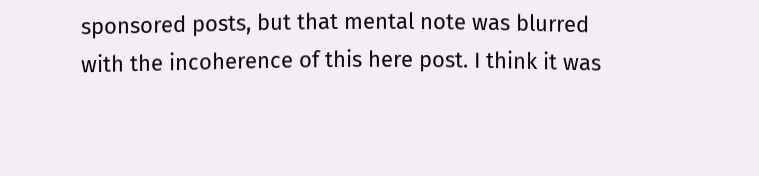sponsored posts, but that mental note was blurred with the incoherence of this here post. I think it was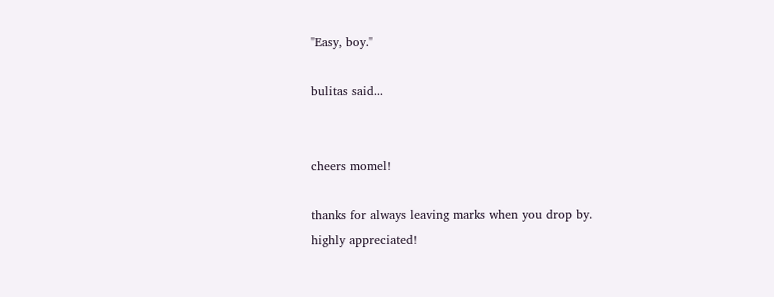"Easy, boy."

bulitas said...


cheers momel!

thanks for always leaving marks when you drop by.
highly appreciated!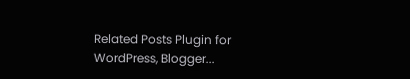Related Posts Plugin for WordPress, Blogger...